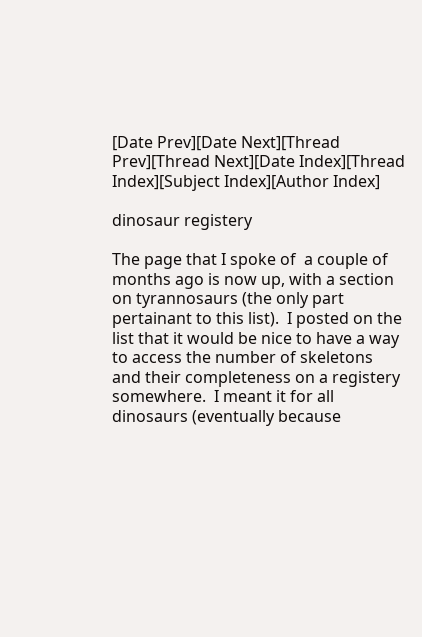[Date Prev][Date Next][Thread Prev][Thread Next][Date Index][Thread Index][Subject Index][Author Index]

dinosaur registery

The page that I spoke of  a couple of  months ago is now up, with a section
on tyrannosaurs (the only part pertainant to this list).  I posted on the
list that it would be nice to have a way to access the number of skeletons
and their completeness on a registery somewhere.  I meant it for all
dinosaurs (eventually because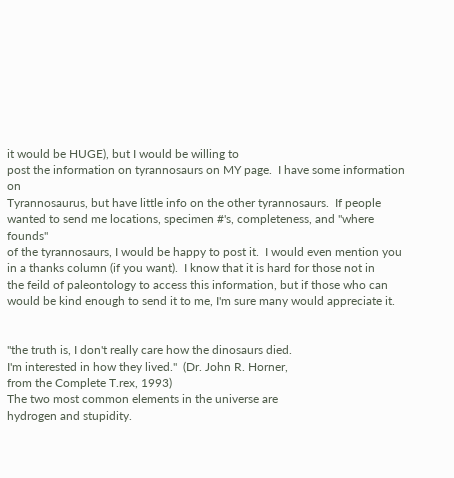it would be HUGE), but I would be willing to
post the information on tyrannosaurs on MY page.  I have some information on
Tyrannosaurus, but have little info on the other tyrannosaurs.  If people
wanted to send me locations, specimen #'s, completeness, and "where founds"
of the tyrannosaurs, I would be happy to post it.  I would even mention you
in a thanks column (if you want).  I know that it is hard for those not in
the feild of paleontology to access this information, but if those who can
would be kind enough to send it to me, I'm sure many would appreciate it.


"the truth is, I don't really care how the dinosaurs died.
I'm interested in how they lived."  (Dr. John R. Horner,
from the Complete T.rex, 1993)
The two most common elements in the universe are
hydrogen and stupidity.